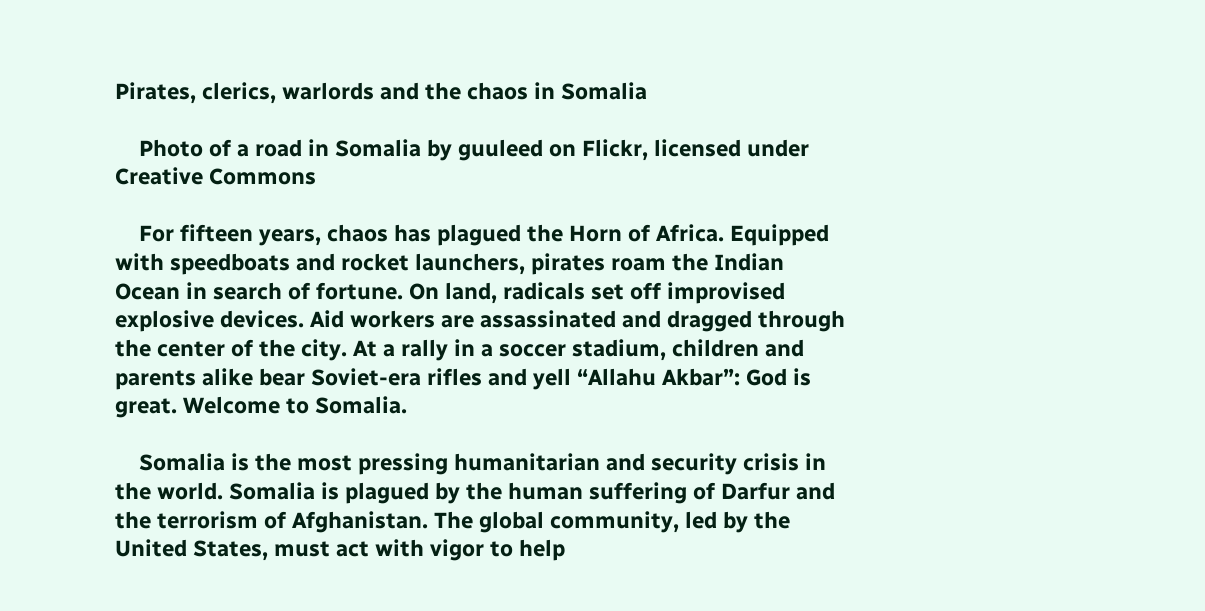Pirates, clerics, warlords and the chaos in Somalia

    Photo of a road in Somalia by guuleed on Flickr, licensed under Creative Commons

    For fifteen years, chaos has plagued the Horn of Africa. Equipped with speedboats and rocket launchers, pirates roam the Indian Ocean in search of fortune. On land, radicals set off improvised explosive devices. Aid workers are assassinated and dragged through the center of the city. At a rally in a soccer stadium, children and parents alike bear Soviet-era rifles and yell “Allahu Akbar”: God is great. Welcome to Somalia.

    Somalia is the most pressing humanitarian and security crisis in the world. Somalia is plagued by the human suffering of Darfur and the terrorism of Afghanistan. The global community, led by the United States, must act with vigor to help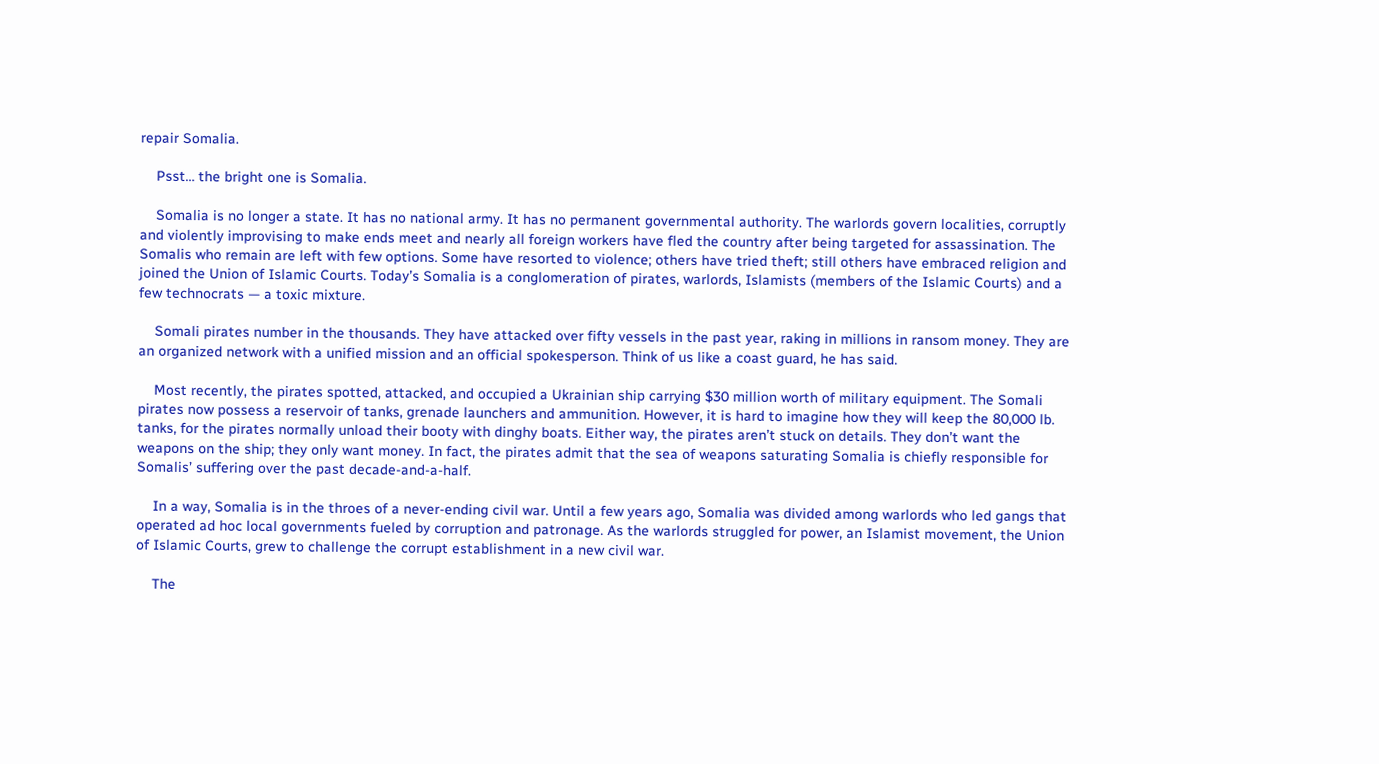repair Somalia.

    Psst… the bright one is Somalia.

    Somalia is no longer a state. It has no national army. It has no permanent governmental authority. The warlords govern localities, corruptly and violently improvising to make ends meet and nearly all foreign workers have fled the country after being targeted for assassination. The Somalis who remain are left with few options. Some have resorted to violence; others have tried theft; still others have embraced religion and joined the Union of Islamic Courts. Today’s Somalia is a conglomeration of pirates, warlords, Islamists (members of the Islamic Courts) and a few technocrats — a toxic mixture.

    Somali pirates number in the thousands. They have attacked over fifty vessels in the past year, raking in millions in ransom money. They are an organized network with a unified mission and an official spokesperson. Think of us like a coast guard, he has said.

    Most recently, the pirates spotted, attacked, and occupied a Ukrainian ship carrying $30 million worth of military equipment. The Somali pirates now possess a reservoir of tanks, grenade launchers and ammunition. However, it is hard to imagine how they will keep the 80,000 lb. tanks, for the pirates normally unload their booty with dinghy boats. Either way, the pirates aren’t stuck on details. They don’t want the weapons on the ship; they only want money. In fact, the pirates admit that the sea of weapons saturating Somalia is chiefly responsible for Somalis’ suffering over the past decade-and-a-half.

    In a way, Somalia is in the throes of a never-ending civil war. Until a few years ago, Somalia was divided among warlords who led gangs that operated ad hoc local governments fueled by corruption and patronage. As the warlords struggled for power, an Islamist movement, the Union of Islamic Courts, grew to challenge the corrupt establishment in a new civil war.

    The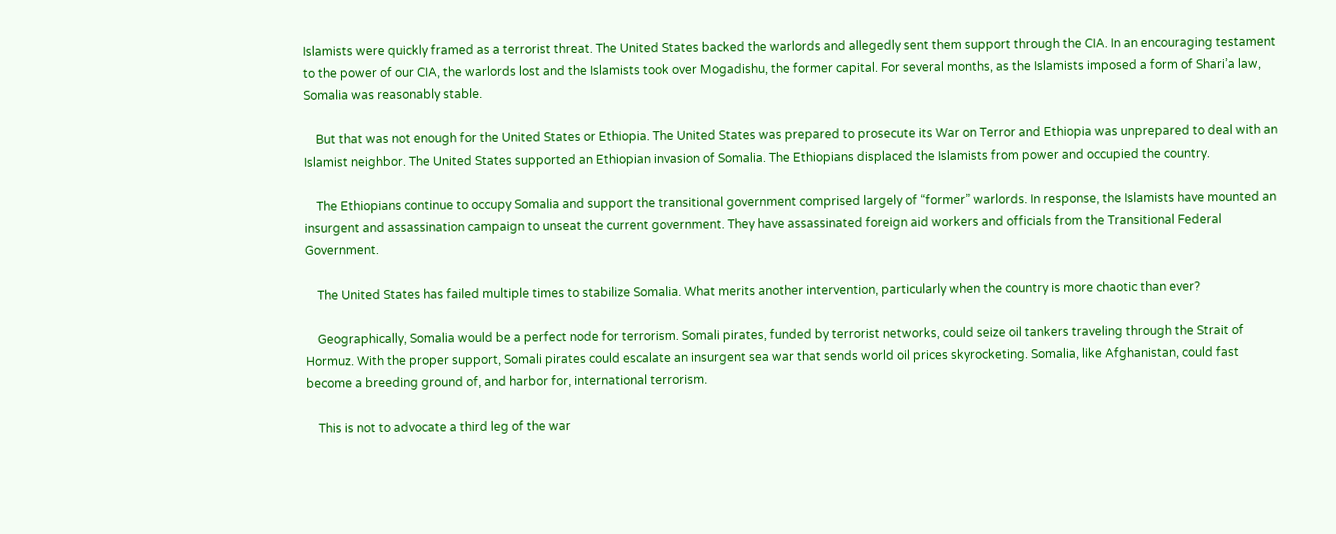Islamists were quickly framed as a terrorist threat. The United States backed the warlords and allegedly sent them support through the CIA. In an encouraging testament to the power of our CIA, the warlords lost and the Islamists took over Mogadishu, the former capital. For several months, as the Islamists imposed a form of Shari’a law, Somalia was reasonably stable.

    But that was not enough for the United States or Ethiopia. The United States was prepared to prosecute its War on Terror and Ethiopia was unprepared to deal with an Islamist neighbor. The United States supported an Ethiopian invasion of Somalia. The Ethiopians displaced the Islamists from power and occupied the country.

    The Ethiopians continue to occupy Somalia and support the transitional government comprised largely of “former” warlords. In response, the Islamists have mounted an insurgent and assassination campaign to unseat the current government. They have assassinated foreign aid workers and officials from the Transitional Federal Government.

    The United States has failed multiple times to stabilize Somalia. What merits another intervention, particularly when the country is more chaotic than ever?

    Geographically, Somalia would be a perfect node for terrorism. Somali pirates, funded by terrorist networks, could seize oil tankers traveling through the Strait of Hormuz. With the proper support, Somali pirates could escalate an insurgent sea war that sends world oil prices skyrocketing. Somalia, like Afghanistan, could fast become a breeding ground of, and harbor for, international terrorism.

    This is not to advocate a third leg of the war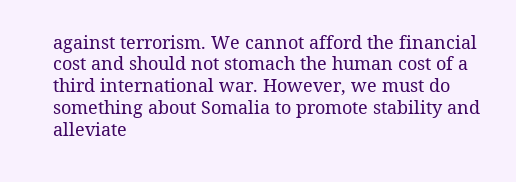against terrorism. We cannot afford the financial cost and should not stomach the human cost of a third international war. However, we must do something about Somalia to promote stability and alleviate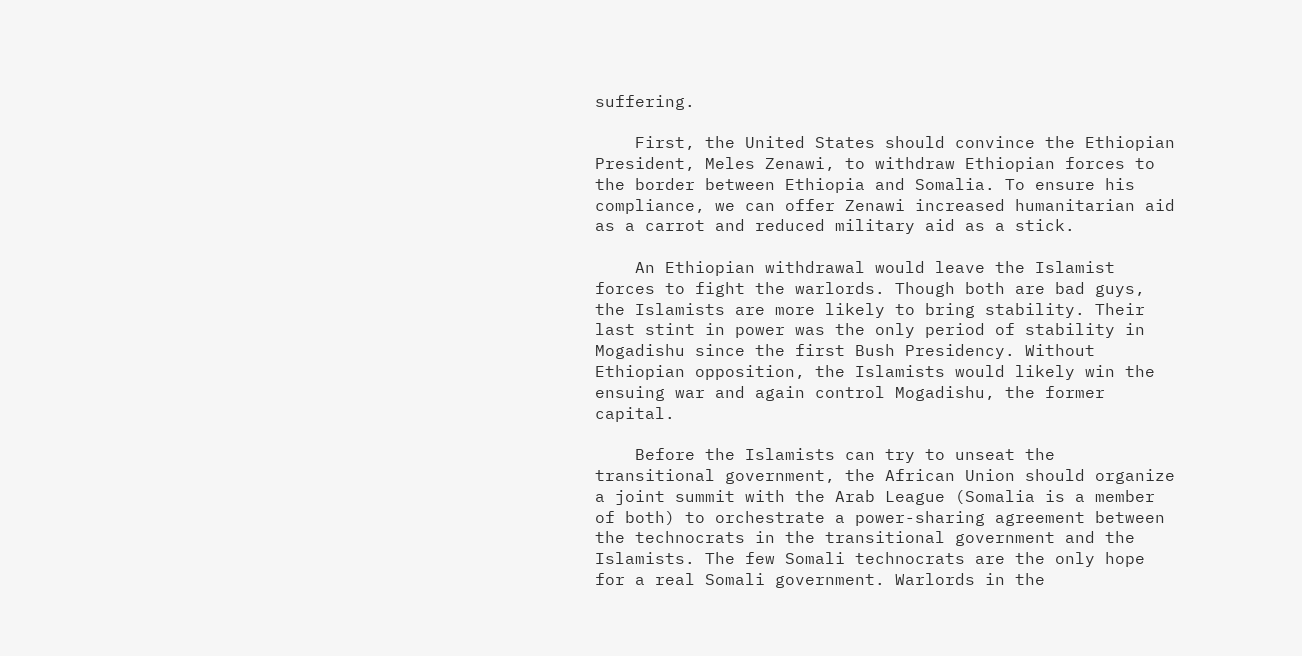suffering.

    First, the United States should convince the Ethiopian President, Meles Zenawi, to withdraw Ethiopian forces to the border between Ethiopia and Somalia. To ensure his compliance, we can offer Zenawi increased humanitarian aid as a carrot and reduced military aid as a stick.

    An Ethiopian withdrawal would leave the Islamist forces to fight the warlords. Though both are bad guys, the Islamists are more likely to bring stability. Their last stint in power was the only period of stability in Mogadishu since the first Bush Presidency. Without Ethiopian opposition, the Islamists would likely win the ensuing war and again control Mogadishu, the former capital.

    Before the Islamists can try to unseat the transitional government, the African Union should organize a joint summit with the Arab League (Somalia is a member of both) to orchestrate a power-sharing agreement between the technocrats in the transitional government and the Islamists. The few Somali technocrats are the only hope for a real Somali government. Warlords in the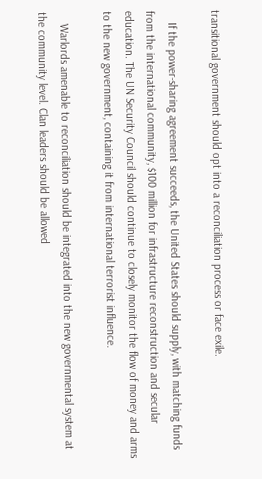transitional government should opt into a reconciliation process or face exile.

    If the power-sharing agreement succeeds, the United States should supply, with matching funds from the international community, $100 million for infrastructure reconstruction and secular education. The UN Security Council should continue to closely monitor the flow of money and arms to the new government, containing it from international terrorist influence.

    Warlords amenable to reconciliation should be integrated into the new governmental system at the community level. Clan leaders should be allowed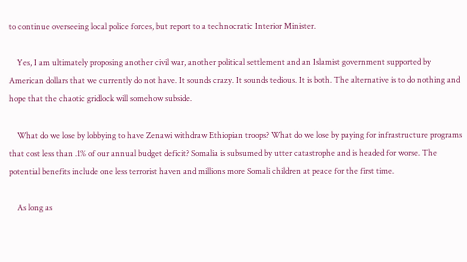to continue overseeing local police forces, but report to a technocratic Interior Minister.

    Yes, I am ultimately proposing another civil war, another political settlement and an Islamist government supported by American dollars that we currently do not have. It sounds crazy. It sounds tedious. It is both. The alternative is to do nothing and hope that the chaotic gridlock will somehow subside.

    What do we lose by lobbying to have Zenawi withdraw Ethiopian troops? What do we lose by paying for infrastructure programs that cost less than .1% of our annual budget deficit? Somalia is subsumed by utter catastrophe and is headed for worse. The potential benefits include one less terrorist haven and millions more Somali children at peace for the first time.

    As long as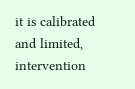it is calibrated and limited, intervention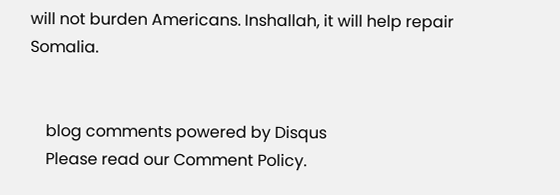will not burden Americans. Inshallah, it will help repair Somalia.


    blog comments powered by Disqus
    Please read our Comment Policy.